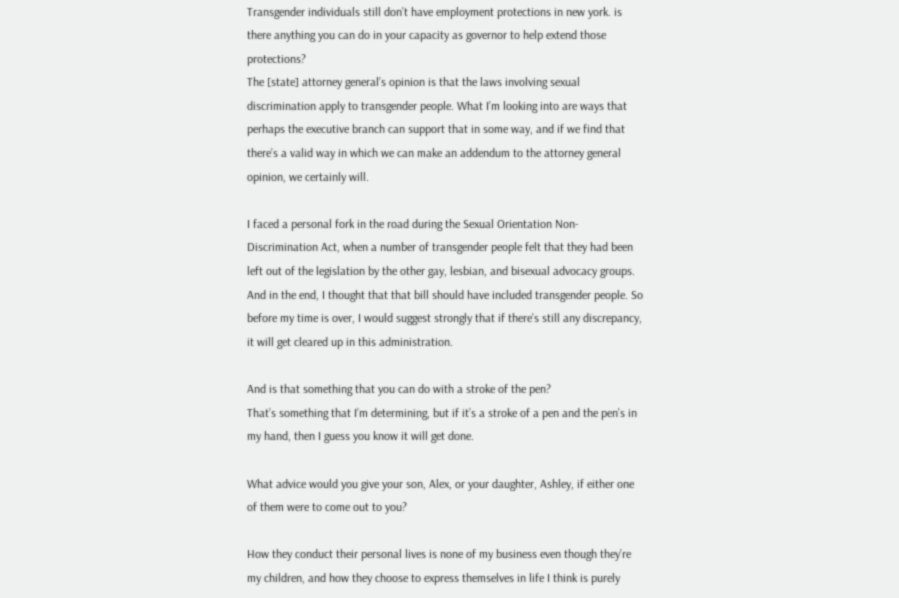Transgender individuals still don’t have employment protections in new york. is there anything you can do in your capacity as governor to help extend those protections?
The [state] attorney general’s opinion is that the laws involving sexual discrimination apply to transgender people. What I’m looking into are ways that perhaps the executive branch can support that in some way, and if we find that there’s a valid way in which we can make an addendum to the attorney general opinion, we certainly will.

I faced a personal fork in the road during the Sexual Orientation Non-Discrimination Act, when a number of transgender people felt that they had been left out of the legislation by the other gay, lesbian, and bisexual advocacy groups. And in the end, I thought that that bill should have included transgender people. So before my time is over, I would suggest strongly that if there’s still any discrepancy, it will get cleared up in this administration.

And is that something that you can do with a stroke of the pen?
That’s something that I’m determining, but if it’s a stroke of a pen and the pen’s in my hand, then I guess you know it will get done.

What advice would you give your son, Alex, or your daughter, Ashley, if either one of them were to come out to you?

How they conduct their personal lives is none of my business even though they’re my children, and how they choose to express themselves in life I think is purely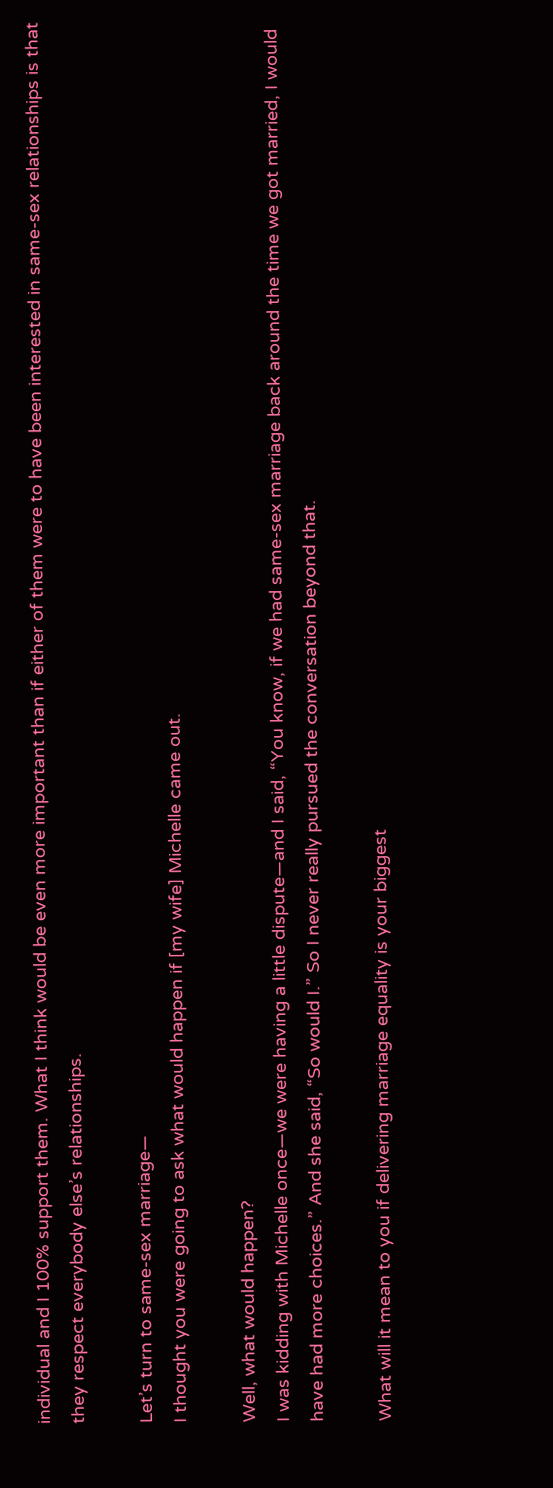individual and I 100% support them. What I think would be even more important than if either of them were to have been interested in same-sex relationships is that they respect everybody else’s relationships.

Let’s turn to same-sex marriage—
I thought you were going to ask what would happen if [my wife] Michelle came out.

Well, what would happen?
I was kidding with Michelle once—we were having a little dispute—and I said, “You know, if we had same-sex marriage back around the time we got married, I would have had more choices.” And she said, “So would I.” So I never really pursued the conversation beyond that.

What will it mean to you if delivering marriage equality is your biggest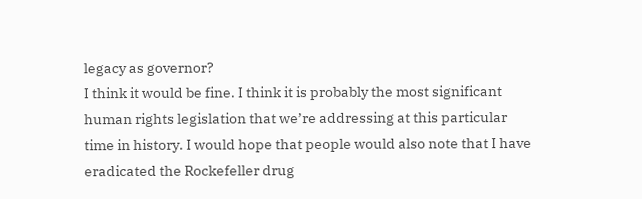legacy as governor?
I think it would be fine. I think it is probably the most significant human rights legislation that we’re addressing at this particular time in history. I would hope that people would also note that I have eradicated the Rockefeller drug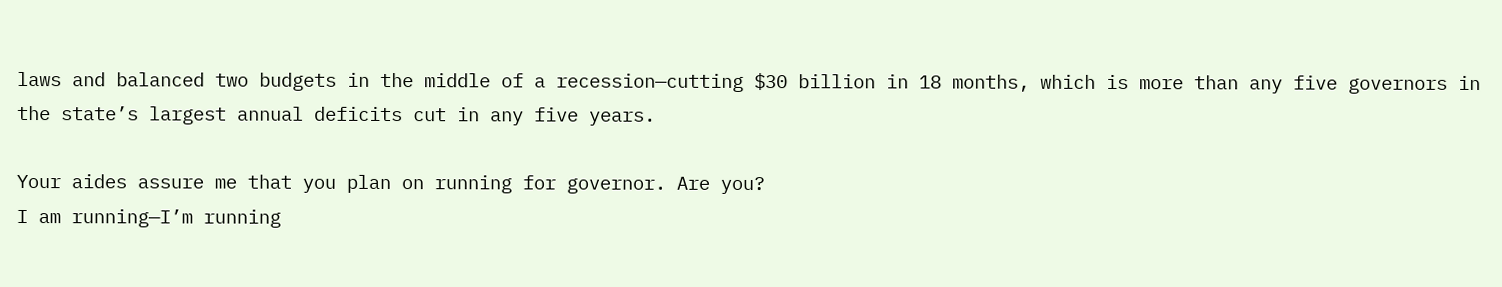laws and balanced two budgets in the middle of a recession—cutting $30 billion in 18 months, which is more than any five governors in the state’s largest annual deficits cut in any five years.

Your aides assure me that you plan on running for governor. Are you?
I am running—I’m running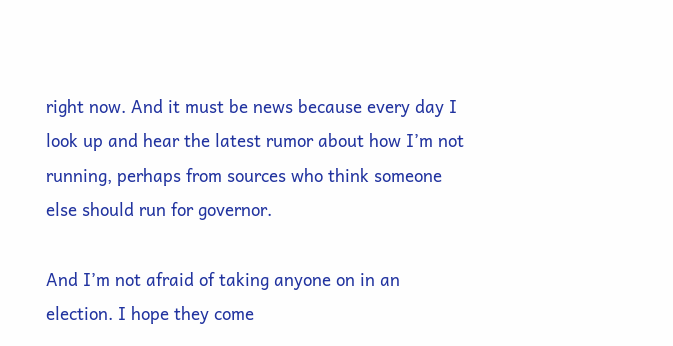right now. And it must be news because every day I look up and hear the latest rumor about how I’m not running, perhaps from sources who think someone else should run for governor.

And I’m not afraid of taking anyone on in an election. I hope they come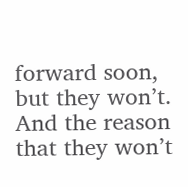forward soon, but they won’t. And the reason that they won’t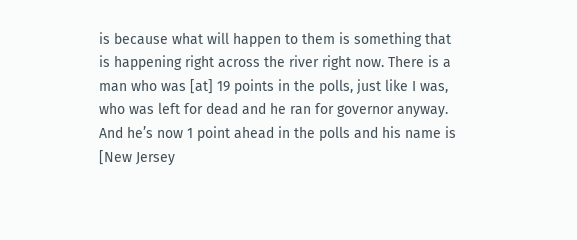is because what will happen to them is something that is happening right across the river right now. There is a man who was [at] 19 points in the polls, just like I was, who was left for dead and he ran for governor anyway. And he’s now 1 point ahead in the polls and his name is [New Jersey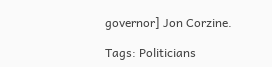governor] Jon Corzine.

Tags: Politicians